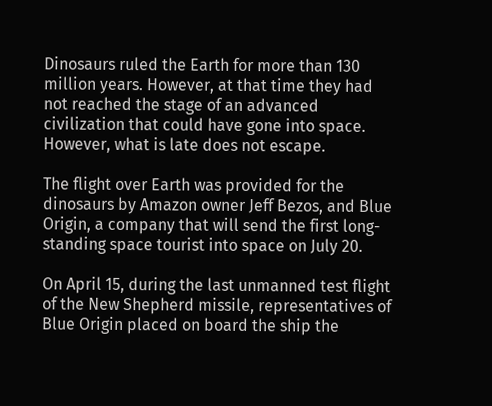Dinosaurs ruled the Earth for more than 130 million years. However, at that time they had not reached the stage of an advanced civilization that could have gone into space. However, what is late does not escape.

The flight over Earth was provided for the dinosaurs by Amazon owner Jeff Bezos, and Blue Origin, a company that will send the first long-standing space tourist into space on July 20.

On April 15, during the last unmanned test flight of the New Shepherd missile, representatives of Blue Origin placed on board the ship the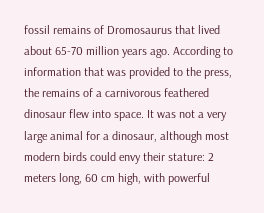fossil remains of Dromosaurus that lived about 65-70 million years ago. According to information that was provided to the press, the remains of a carnivorous feathered dinosaur flew into space. It was not a very large animal for a dinosaur, although most modern birds could envy their stature: 2 meters long, 60 cm high, with powerful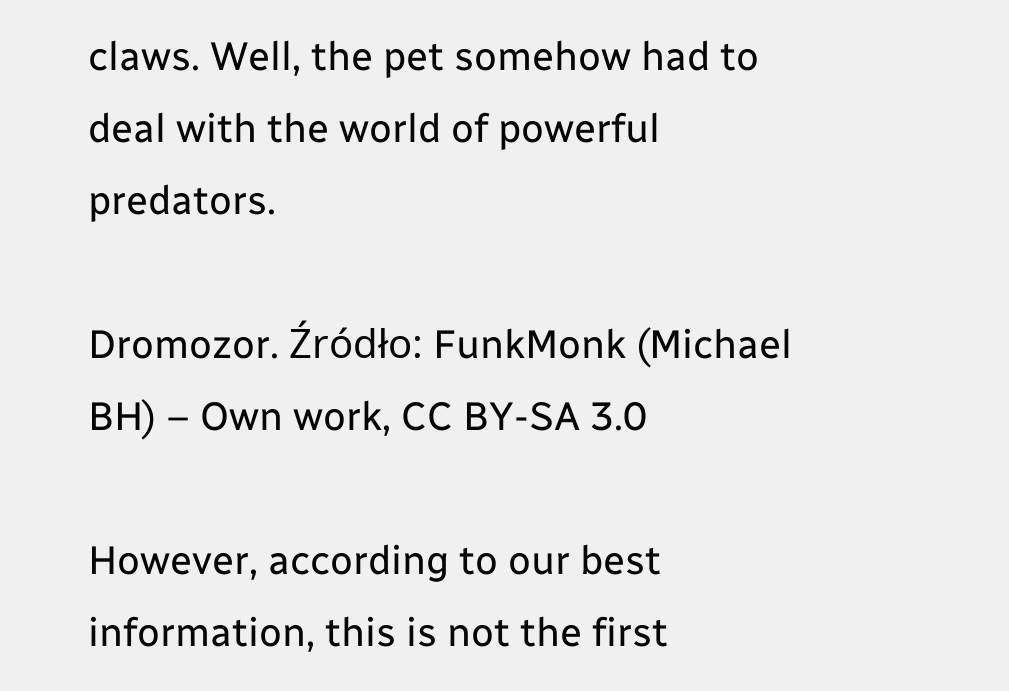claws. Well, the pet somehow had to deal with the world of powerful predators.

Dromozor. Źródło: FunkMonk (Michael BH) – Own work, CC BY-SA 3.0

However, according to our best information, this is not the first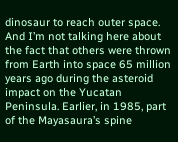dinosaur to reach outer space. And I’m not talking here about the fact that others were thrown from Earth into space 65 million years ago during the asteroid impact on the Yucatan Peninsula. Earlier, in 1985, part of the Mayasaura’s spine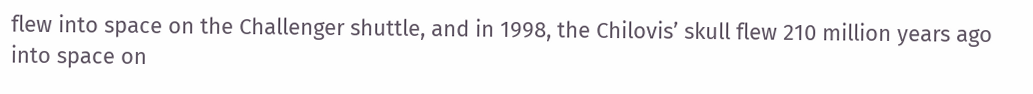flew into space on the Challenger shuttle, and in 1998, the Chilovis’ skull flew 210 million years ago into space on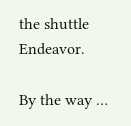the shuttle Endeavor.

By the way …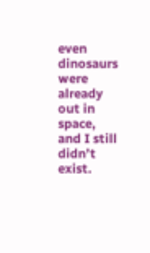even dinosaurs were already out in space, and I still didn’t exist.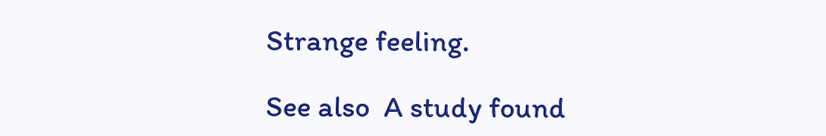Strange feeling.

See also  A study found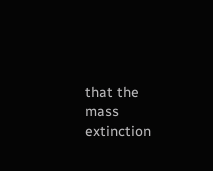that the mass extinction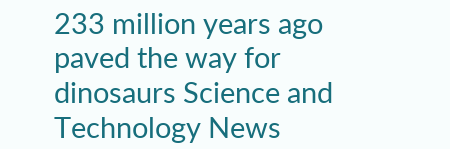233 million years ago paved the way for dinosaurs Science and Technology News